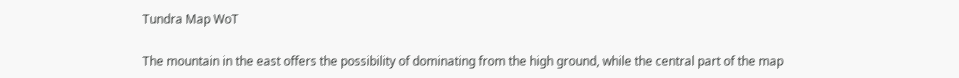Tundra Map WoT

The mountain in the east offers the possibility of dominating from the high ground, while the central part of the map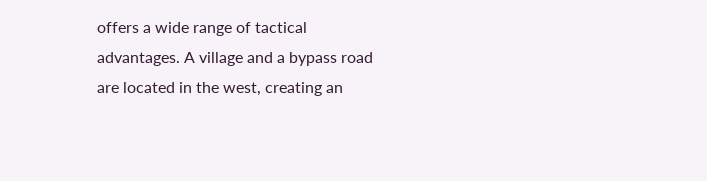offers a wide range of tactical advantages. A village and a bypass road are located in the west, creating an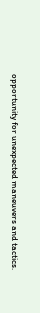opportunity for unexpected maneuvers and tactics.